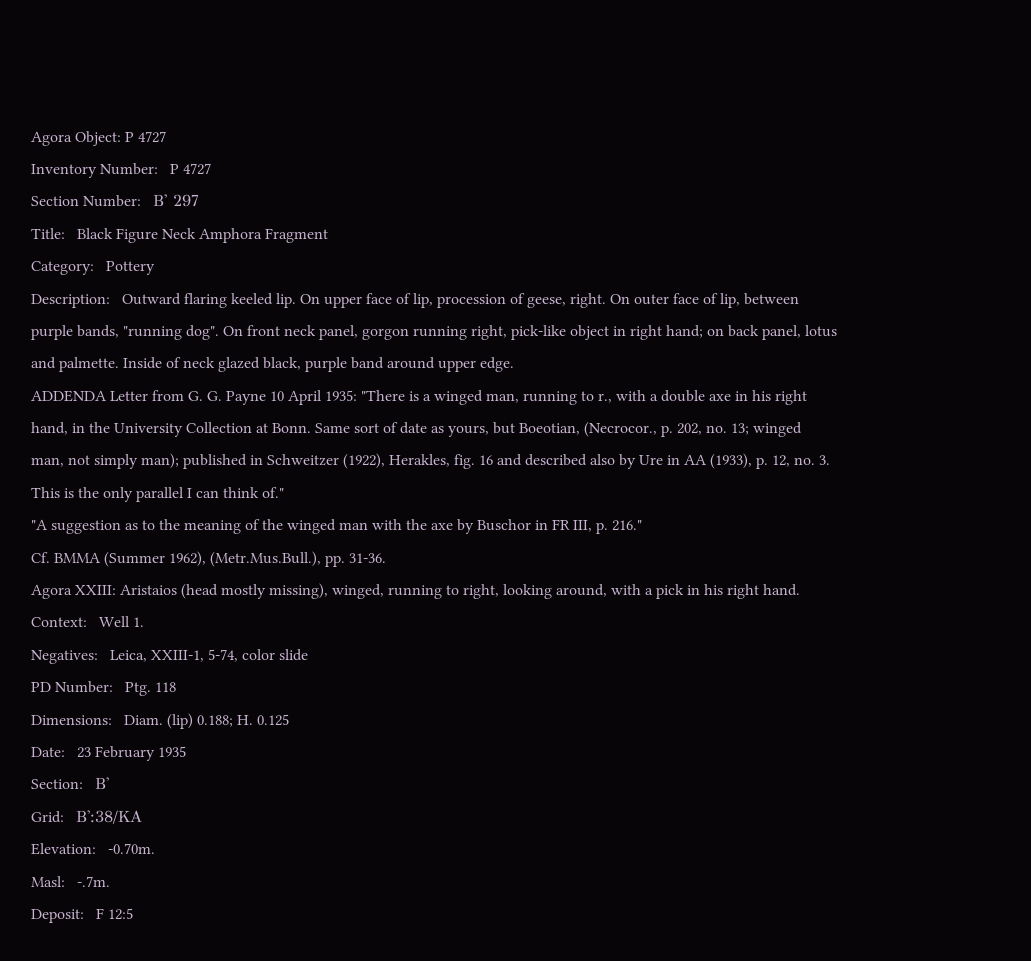Agora Object: P 4727
Inventory Number:   P 4727
Section Number:   Β' 297
Title:   Black Figure Neck Amphora Fragment
Category:   Pottery
Description:   Outward flaring keeled lip. On upper face of lip, procession of geese, right. On outer face of lip, between purple bands, "running dog". On front neck panel, gorgon running right, pick-like object in right hand; on back panel, lotus and palmette. Inside of neck glazed black, purple band around upper edge.
ADDENDA Letter from G. G. Payne 10 April 1935: "There is a winged man, running to r., with a double axe in his right hand, in the University Collection at Bonn. Same sort of date as yours, but Boeotian, (Necrocor., p. 202, no. 13; winged man, not simply man); published in Schweitzer (1922), Herakles, fig. 16 and described also by Ure in AA (1933), p. 12, no. 3. This is the only parallel I can think of."
"A suggestion as to the meaning of the winged man with the axe by Buschor in FR III, p. 216."
Cf. BMMA (Summer 1962), (Metr.Mus.Bull.), pp. 31-36.
Agora XXIII: Aristaios (head mostly missing), winged, running to right, looking around, with a pick in his right hand.
Context:   Well 1.
Negatives:   Leica, XXIII-1, 5-74, color slide
PD Number:   Ptg. 118
Dimensions:   Diam. (lip) 0.188; H. 0.125
Date:   23 February 1935
Section:   Β'
Grid:   Β':38/ΚΑ
Elevation:   -0.70m.
Masl:   -.7m.
Deposit:   F 12:5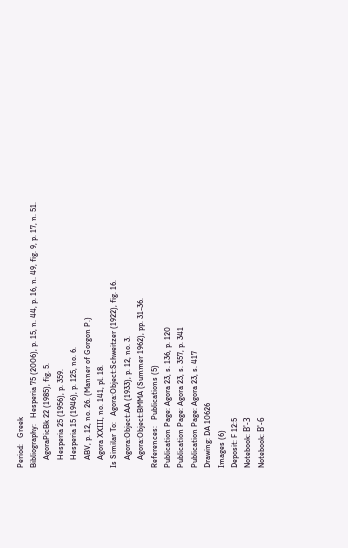Period:   Greek
Bibliography:   Hesperia 75 (2006), p. 15, n. 44, p. 16, n. 49, fig. 9, p. 17, n. 51.
    AgoraPicBk 22 (1985), fig. 5.
    Hesperia 25 (1956), p. 359.
    Hesperia 15 (1946), p. 125, no. 6.
    ABV, p. 12, no. 26. (Manner of Gorgon P.)
    Agora XXIII, no. 141, pl. 18.
Is Similar To:   Agora:Object:Schweitzer (1922), fig. 16.
    Agora:Object:AA (1933), p. 12, no. 3.
    Agora:Object:BMMA (Summer 1962), pp. 31-36.
References:   Publications (5)
Publication Page: Agora 23, s. 136, p. 120
Publication Page: Agora 23, s. 357, p. 341
Publication Page: Agora 23, s. 417
Drawing: DA 10626
Images (6)
Deposit: F 12:5
Notebook: Β'-3
Notebook: Β'-6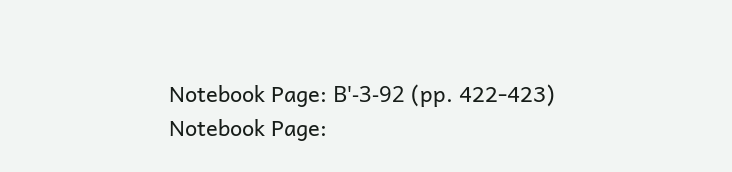Notebook Page: Β'-3-92 (pp. 422-423)
Notebook Page: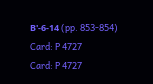Β'-6-14 (pp. 853-854)
Card: P 4727
Card: P 4727